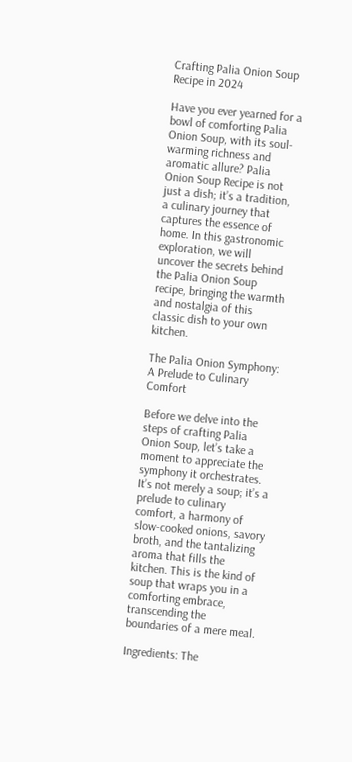Crafting Palia Onion Soup Recipe in 2024

Have you ever yearned for a bowl of comforting Palia Onion Soup, with its soul-warming richness and aromatic allure? Palia Onion Soup Recipe is not just a dish; it’s a tradition, a culinary journey that captures the essence of home. In this gastronomic exploration, we will uncover the secrets behind the Palia Onion Soup recipe, bringing the warmth and nostalgia of this classic dish to your own kitchen.

The Palia Onion Symphony: A Prelude to Culinary Comfort

Before we delve into the steps of crafting Palia Onion Soup, let’s take a moment to appreciate the symphony it orchestrates. It’s not merely a soup; it’s a prelude to culinary comfort, a harmony of slow-cooked onions, savory broth, and the tantalizing aroma that fills the kitchen. This is the kind of soup that wraps you in a comforting embrace, transcending the boundaries of a mere meal.

Ingredients: The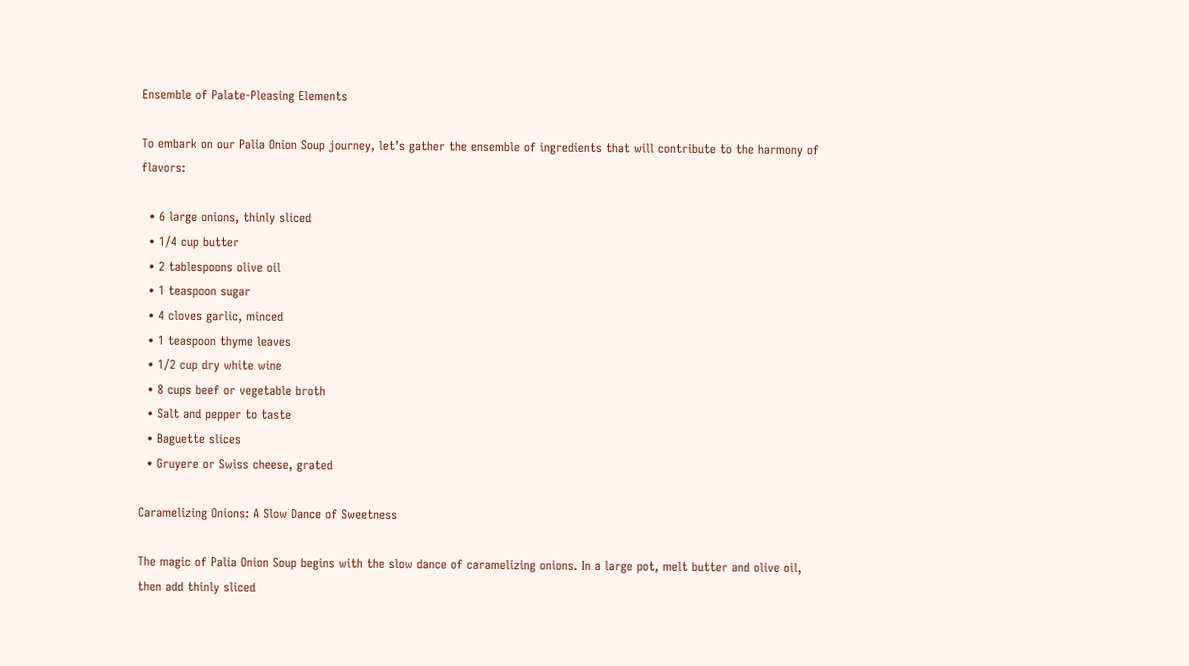Ensemble of Palate-Pleasing Elements

To embark on our Palia Onion Soup journey, let’s gather the ensemble of ingredients that will contribute to the harmony of flavors:

  • 6 large onions, thinly sliced
  • 1/4 cup butter
  • 2 tablespoons olive oil
  • 1 teaspoon sugar
  • 4 cloves garlic, minced
  • 1 teaspoon thyme leaves
  • 1/2 cup dry white wine
  • 8 cups beef or vegetable broth
  • Salt and pepper to taste
  • Baguette slices
  • Gruyere or Swiss cheese, grated

Caramelizing Onions: A Slow Dance of Sweetness

The magic of Palia Onion Soup begins with the slow dance of caramelizing onions. In a large pot, melt butter and olive oil, then add thinly sliced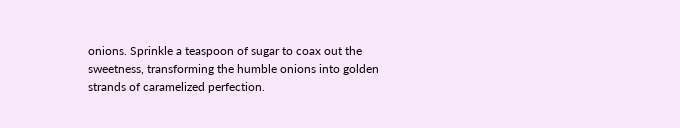onions. Sprinkle a teaspoon of sugar to coax out the sweetness, transforming the humble onions into golden strands of caramelized perfection.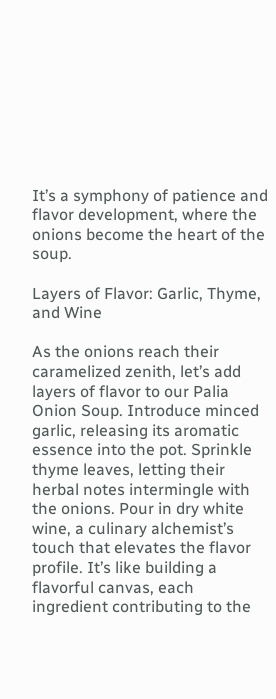It’s a symphony of patience and flavor development, where the onions become the heart of the soup.

Layers of Flavor: Garlic, Thyme, and Wine

As the onions reach their caramelized zenith, let’s add layers of flavor to our Palia Onion Soup. Introduce minced garlic, releasing its aromatic essence into the pot. Sprinkle thyme leaves, letting their herbal notes intermingle with the onions. Pour in dry white wine, a culinary alchemist’s touch that elevates the flavor profile. It’s like building a flavorful canvas, each ingredient contributing to the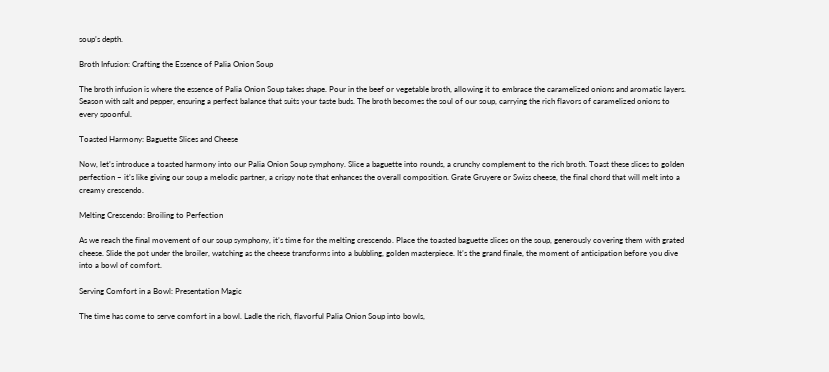soup’s depth.

Broth Infusion: Crafting the Essence of Palia Onion Soup

The broth infusion is where the essence of Palia Onion Soup takes shape. Pour in the beef or vegetable broth, allowing it to embrace the caramelized onions and aromatic layers. Season with salt and pepper, ensuring a perfect balance that suits your taste buds. The broth becomes the soul of our soup, carrying the rich flavors of caramelized onions to every spoonful.

Toasted Harmony: Baguette Slices and Cheese

Now, let’s introduce a toasted harmony into our Palia Onion Soup symphony. Slice a baguette into rounds, a crunchy complement to the rich broth. Toast these slices to golden perfection – it’s like giving our soup a melodic partner, a crispy note that enhances the overall composition. Grate Gruyere or Swiss cheese, the final chord that will melt into a creamy crescendo.

Melting Crescendo: Broiling to Perfection

As we reach the final movement of our soup symphony, it’s time for the melting crescendo. Place the toasted baguette slices on the soup, generously covering them with grated cheese. Slide the pot under the broiler, watching as the cheese transforms into a bubbling, golden masterpiece. It’s the grand finale, the moment of anticipation before you dive into a bowl of comfort.

Serving Comfort in a Bowl: Presentation Magic

The time has come to serve comfort in a bowl. Ladle the rich, flavorful Palia Onion Soup into bowls,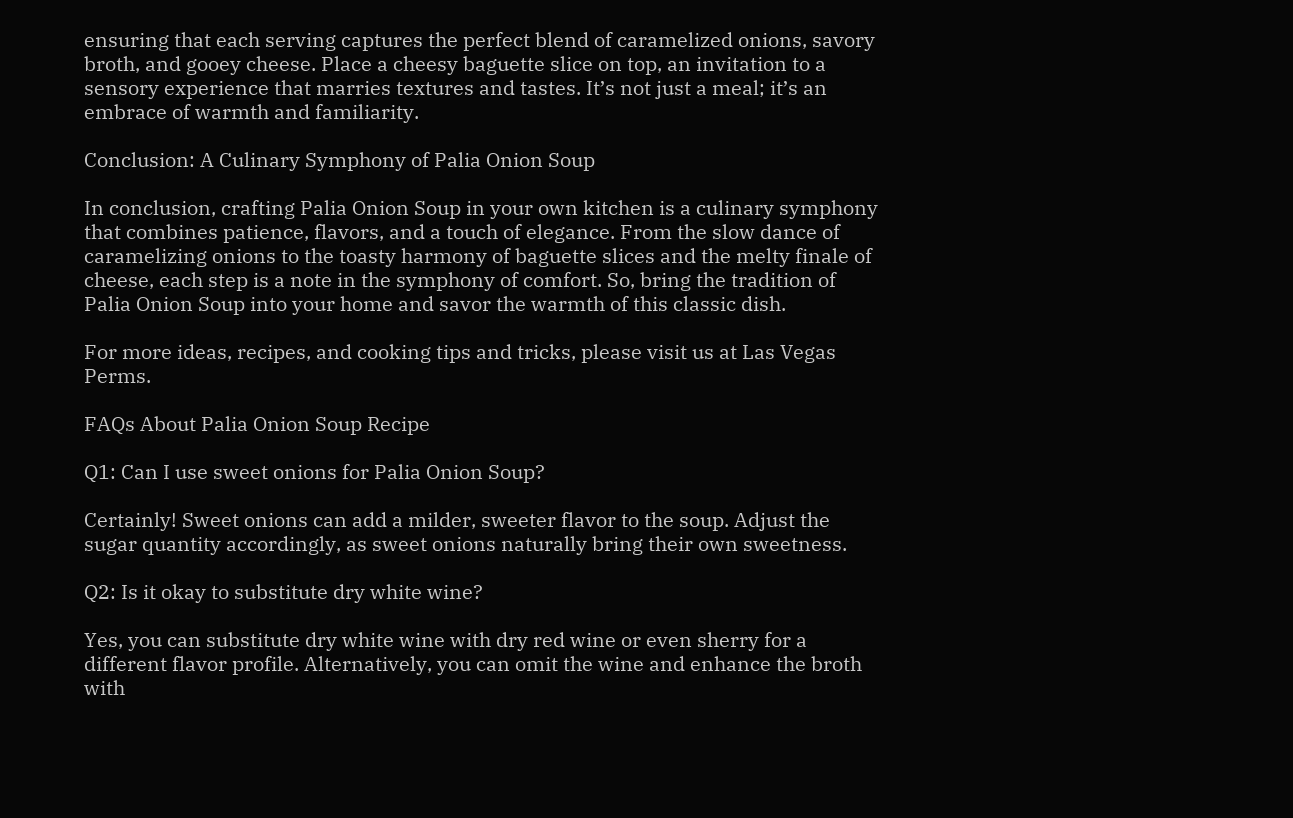ensuring that each serving captures the perfect blend of caramelized onions, savory broth, and gooey cheese. Place a cheesy baguette slice on top, an invitation to a sensory experience that marries textures and tastes. It’s not just a meal; it’s an embrace of warmth and familiarity.

Conclusion: A Culinary Symphony of Palia Onion Soup

In conclusion, crafting Palia Onion Soup in your own kitchen is a culinary symphony that combines patience, flavors, and a touch of elegance. From the slow dance of caramelizing onions to the toasty harmony of baguette slices and the melty finale of cheese, each step is a note in the symphony of comfort. So, bring the tradition of Palia Onion Soup into your home and savor the warmth of this classic dish.

For more ideas, recipes, and cooking tips and tricks, please visit us at Las Vegas Perms.

FAQs About Palia Onion Soup Recipe

Q1: Can I use sweet onions for Palia Onion Soup?

Certainly! Sweet onions can add a milder, sweeter flavor to the soup. Adjust the sugar quantity accordingly, as sweet onions naturally bring their own sweetness.

Q2: Is it okay to substitute dry white wine?

Yes, you can substitute dry white wine with dry red wine or even sherry for a different flavor profile. Alternatively, you can omit the wine and enhance the broth with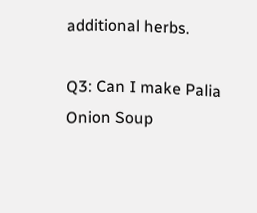additional herbs.

Q3: Can I make Palia Onion Soup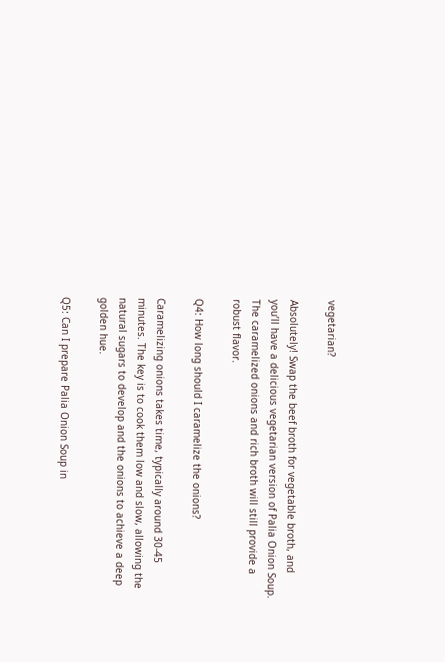vegetarian?

Absolutely! Swap the beef broth for vegetable broth, and you’ll have a delicious vegetarian version of Palia Onion Soup. The caramelized onions and rich broth will still provide a robust flavor.

Q4: How long should I caramelize the onions?

Caramelizing onions takes time, typically around 30-45 minutes. The key is to cook them low and slow, allowing the natural sugars to develop and the onions to achieve a deep golden hue.

Q5: Can I prepare Palia Onion Soup in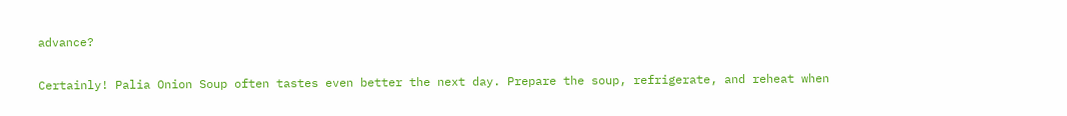advance?

Certainly! Palia Onion Soup often tastes even better the next day. Prepare the soup, refrigerate, and reheat when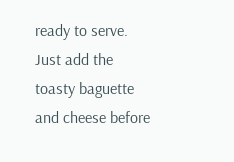ready to serve. Just add the toasty baguette and cheese before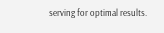serving for optimal results.